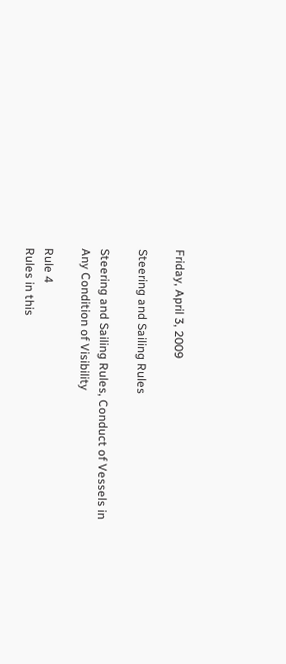Friday, April 3, 2009

Steering and Sailing Rules

Steering and Sailing Rules, Conduct of Vessels in Any Condition of Visibility

Rule 4
Rules in this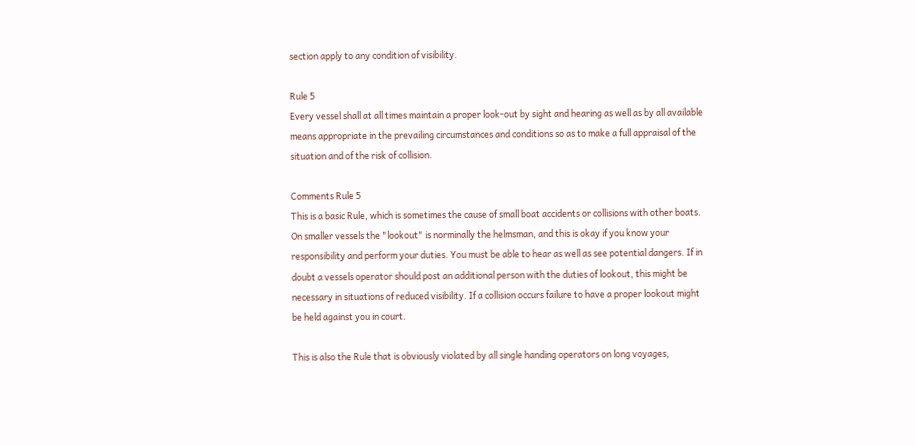section apply to any condition of visibility.

Rule 5
Every vessel shall at all times maintain a proper look-out by sight and hearing as well as by all available means appropriate in the prevailing circumstances and conditions so as to make a full appraisal of the situation and of the risk of collision.

Comments Rule 5
This is a basic Rule, which is sometimes the cause of small boat accidents or collisions with other boats. On smaller vessels the "lookout" is norminally the helmsman, and this is okay if you know your responsibility and perform your duties. You must be able to hear as well as see potential dangers. If in doubt a vessels operator should post an additional person with the duties of lookout, this might be necessary in situations of reduced visibility. If a collision occurs failure to have a proper lookout might be held against you in court.

This is also the Rule that is obviously violated by all single handing operators on long voyages,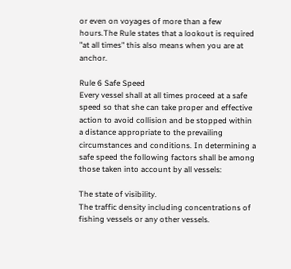or even on voyages of more than a few hours.The Rule states that a lookout is required "at all times" this also means when you are at anchor.

Rule 6 Safe Speed
Every vessel shall at all times proceed at a safe speed so that she can take proper and effective action to avoid collision and be stopped within a distance appropriate to the prevailing circumstances and conditions. In determining a safe speed the following factors shall be among those taken into account by all vessels:

The state of visibility.
The traffic density including concentrations of fishing vessels or any other vessels.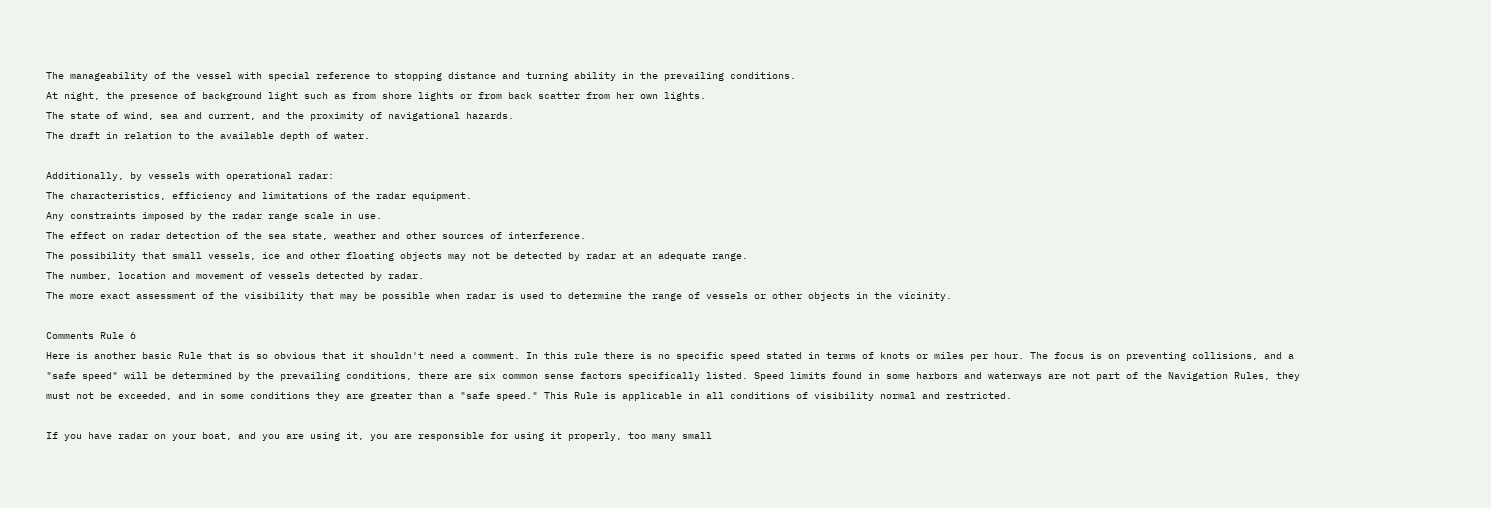The manageability of the vessel with special reference to stopping distance and turning ability in the prevailing conditions.
At night, the presence of background light such as from shore lights or from back scatter from her own lights.
The state of wind, sea and current, and the proximity of navigational hazards.
The draft in relation to the available depth of water.

Additionally, by vessels with operational radar:
The characteristics, efficiency and limitations of the radar equipment.
Any constraints imposed by the radar range scale in use.
The effect on radar detection of the sea state, weather and other sources of interference.
The possibility that small vessels, ice and other floating objects may not be detected by radar at an adequate range.
The number, location and movement of vessels detected by radar.
The more exact assessment of the visibility that may be possible when radar is used to determine the range of vessels or other objects in the vicinity.

Comments Rule 6
Here is another basic Rule that is so obvious that it shouldn't need a comment. In this rule there is no specific speed stated in terms of knots or miles per hour. The focus is on preventing collisions, and a "safe speed" will be determined by the prevailing conditions, there are six common sense factors specifically listed. Speed limits found in some harbors and waterways are not part of the Navigation Rules, they must not be exceeded, and in some conditions they are greater than a "safe speed." This Rule is applicable in all conditions of visibility normal and restricted.

If you have radar on your boat, and you are using it, you are responsible for using it properly, too many small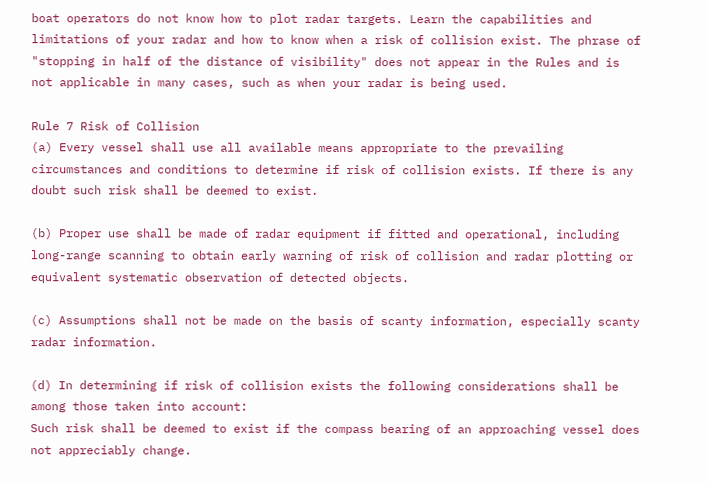boat operators do not know how to plot radar targets. Learn the capabilities and limitations of your radar and how to know when a risk of collision exist. The phrase of "stopping in half of the distance of visibility" does not appear in the Rules and is not applicable in many cases, such as when your radar is being used.

Rule 7 Risk of Collision
(a) Every vessel shall use all available means appropriate to the prevailing circumstances and conditions to determine if risk of collision exists. If there is any doubt such risk shall be deemed to exist.

(b) Proper use shall be made of radar equipment if fitted and operational, including long-range scanning to obtain early warning of risk of collision and radar plotting or equivalent systematic observation of detected objects.

(c) Assumptions shall not be made on the basis of scanty information, especially scanty radar information.

(d) In determining if risk of collision exists the following considerations shall be among those taken into account:
Such risk shall be deemed to exist if the compass bearing of an approaching vessel does not appreciably change.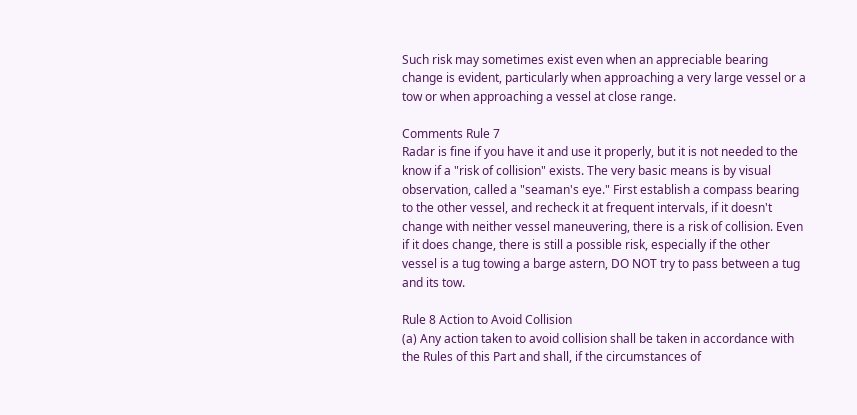Such risk may sometimes exist even when an appreciable bearing change is evident, particularly when approaching a very large vessel or a tow or when approaching a vessel at close range.

Comments Rule 7
Radar is fine if you have it and use it properly, but it is not needed to the know if a "risk of collision" exists. The very basic means is by visual observation, called a "seaman's eye." First establish a compass bearing to the other vessel, and recheck it at frequent intervals, if it doesn't change with neither vessel maneuvering, there is a risk of collision. Even if it does change, there is still a possible risk, especially if the other vessel is a tug towing a barge astern, DO NOT try to pass between a tug and its tow.

Rule 8 Action to Avoid Collision
(a) Any action taken to avoid collision shall be taken in accordance with the Rules of this Part and shall, if the circumstances of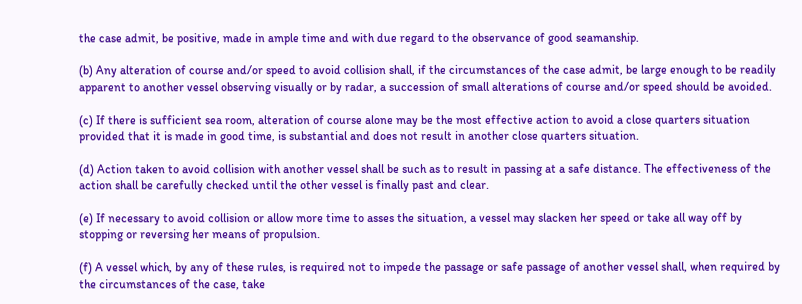the case admit, be positive, made in ample time and with due regard to the observance of good seamanship.

(b) Any alteration of course and/or speed to avoid collision shall, if the circumstances of the case admit, be large enough to be readily apparent to another vessel observing visually or by radar, a succession of small alterations of course and/or speed should be avoided.

(c) If there is sufficient sea room, alteration of course alone may be the most effective action to avoid a close quarters situation provided that it is made in good time, is substantial and does not result in another close quarters situation.

(d) Action taken to avoid collision with another vessel shall be such as to result in passing at a safe distance. The effectiveness of the action shall be carefully checked until the other vessel is finally past and clear.

(e) If necessary to avoid collision or allow more time to asses the situation, a vessel may slacken her speed or take all way off by stopping or reversing her means of propulsion.

(f) A vessel which, by any of these rules, is required not to impede the passage or safe passage of another vessel shall, when required by the circumstances of the case, take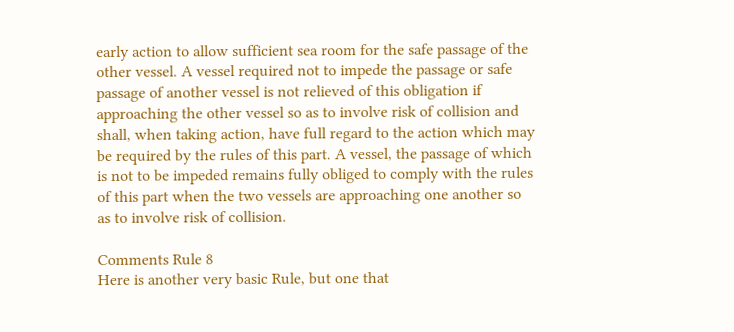early action to allow sufficient sea room for the safe passage of the other vessel. A vessel required not to impede the passage or safe passage of another vessel is not relieved of this obligation if approaching the other vessel so as to involve risk of collision and shall, when taking action, have full regard to the action which may be required by the rules of this part. A vessel, the passage of which is not to be impeded remains fully obliged to comply with the rules of this part when the two vessels are approaching one another so as to involve risk of collision.

Comments Rule 8
Here is another very basic Rule, but one that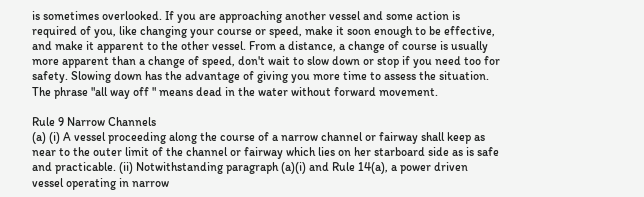is sometimes overlooked. If you are approaching another vessel and some action is required of you, like changing your course or speed, make it soon enough to be effective, and make it apparent to the other vessel. From a distance, a change of course is usually more apparent than a change of speed, don't wait to slow down or stop if you need too for safety. Slowing down has the advantage of giving you more time to assess the situation. The phrase "all way off " means dead in the water without forward movement.

Rule 9 Narrow Channels
(a) (i) A vessel proceeding along the course of a narrow channel or fairway shall keep as near to the outer limit of the channel or fairway which lies on her starboard side as is safe and practicable. (ii) Notwithstanding paragraph (a)(i) and Rule 14(a), a power driven vessel operating in narrow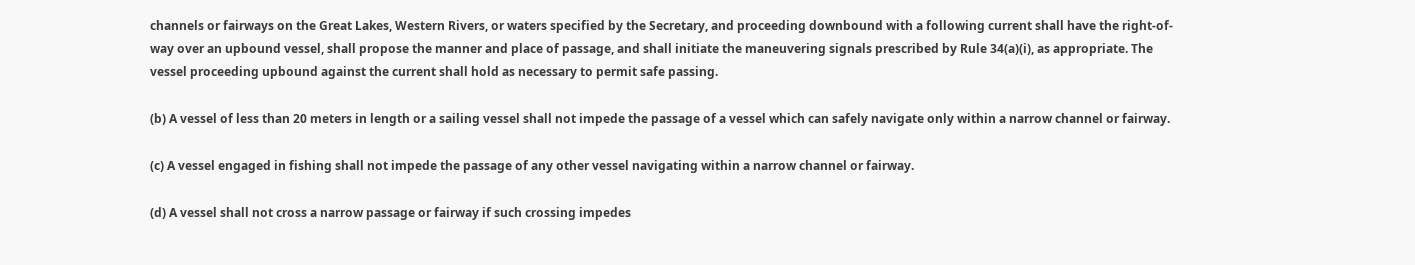channels or fairways on the Great Lakes, Western Rivers, or waters specified by the Secretary, and proceeding downbound with a following current shall have the right-of-way over an upbound vessel, shall propose the manner and place of passage, and shall initiate the maneuvering signals prescribed by Rule 34(a)(i), as appropriate. The vessel proceeding upbound against the current shall hold as necessary to permit safe passing.

(b) A vessel of less than 20 meters in length or a sailing vessel shall not impede the passage of a vessel which can safely navigate only within a narrow channel or fairway.

(c) A vessel engaged in fishing shall not impede the passage of any other vessel navigating within a narrow channel or fairway.

(d) A vessel shall not cross a narrow passage or fairway if such crossing impedes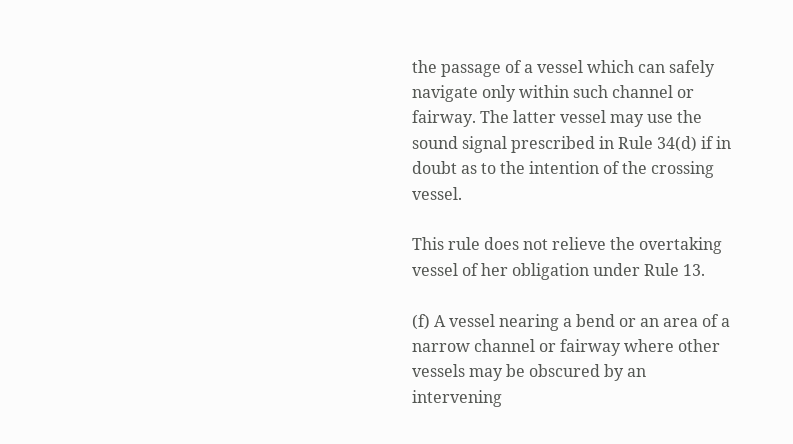the passage of a vessel which can safely navigate only within such channel or fairway. The latter vessel may use the sound signal prescribed in Rule 34(d) if in doubt as to the intention of the crossing vessel.

This rule does not relieve the overtaking vessel of her obligation under Rule 13.

(f) A vessel nearing a bend or an area of a narrow channel or fairway where other vessels may be obscured by an intervening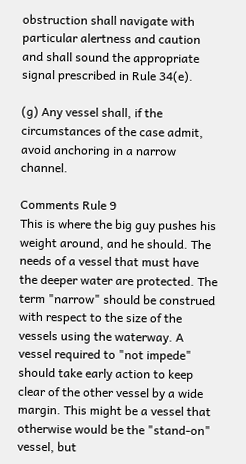obstruction shall navigate with particular alertness and caution and shall sound the appropriate signal prescribed in Rule 34(e).

(g) Any vessel shall, if the circumstances of the case admit, avoid anchoring in a narrow channel.

Comments Rule 9
This is where the big guy pushes his weight around, and he should. The needs of a vessel that must have the deeper water are protected. The term "narrow" should be construed with respect to the size of the vessels using the waterway. A vessel required to "not impede" should take early action to keep clear of the other vessel by a wide margin. This might be a vessel that otherwise would be the "stand-on" vessel, but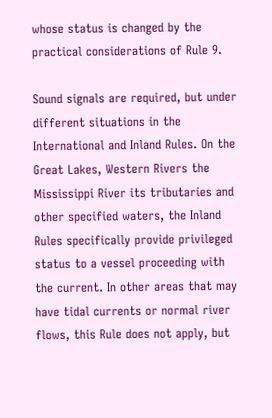whose status is changed by the practical considerations of Rule 9.

Sound signals are required, but under different situations in the International and Inland Rules. On the Great Lakes, Western Rivers the Mississippi River its tributaries and other specified waters, the Inland Rules specifically provide privileged status to a vessel proceeding with the current. In other areas that may have tidal currents or normal river flows, this Rule does not apply, but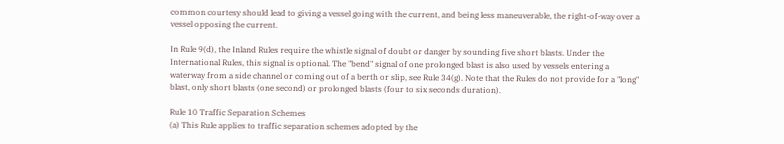common courtesy should lead to giving a vessel going with the current, and being less maneuverable, the right-of-way over a vessel opposing the current.

In Rule 9(d), the Inland Rules require the whistle signal of doubt or danger by sounding five short blasts. Under the International Rules, this signal is optional. The "bend" signal of one prolonged blast is also used by vessels entering a waterway from a side channel or coming out of a berth or slip, see Rule 34(g). Note that the Rules do not provide for a "long" blast, only short blasts (one second) or prolonged blasts (four to six seconds duration).

Rule 10 Traffic Separation Schemes
(a) This Rule applies to traffic separation schemes adopted by the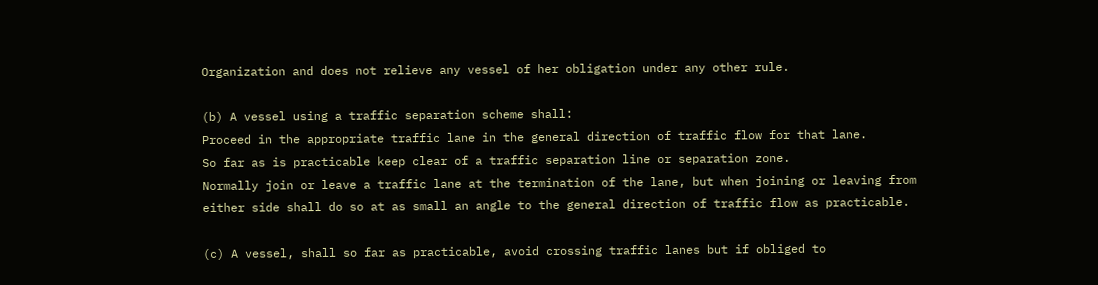Organization and does not relieve any vessel of her obligation under any other rule.

(b) A vessel using a traffic separation scheme shall:
Proceed in the appropriate traffic lane in the general direction of traffic flow for that lane.
So far as is practicable keep clear of a traffic separation line or separation zone.
Normally join or leave a traffic lane at the termination of the lane, but when joining or leaving from either side shall do so at as small an angle to the general direction of traffic flow as practicable.

(c) A vessel, shall so far as practicable, avoid crossing traffic lanes but if obliged to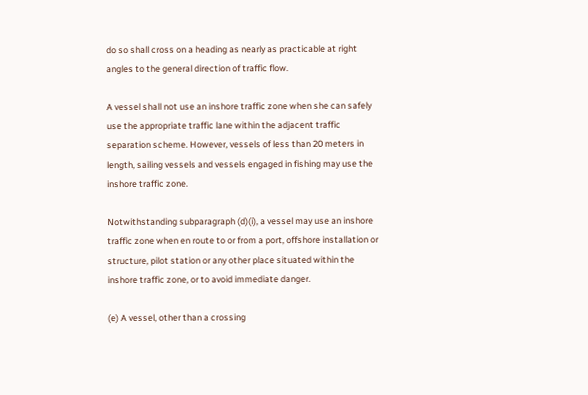do so shall cross on a heading as nearly as practicable at right angles to the general direction of traffic flow.

A vessel shall not use an inshore traffic zone when she can safely use the appropriate traffic lane within the adjacent traffic separation scheme. However, vessels of less than 20 meters in length, sailing vessels and vessels engaged in fishing may use the inshore traffic zone.

Notwithstanding subparagraph (d)(i), a vessel may use an inshore traffic zone when en route to or from a port, offshore installation or structure, pilot station or any other place situated within the inshore traffic zone, or to avoid immediate danger.

(e) A vessel, other than a crossing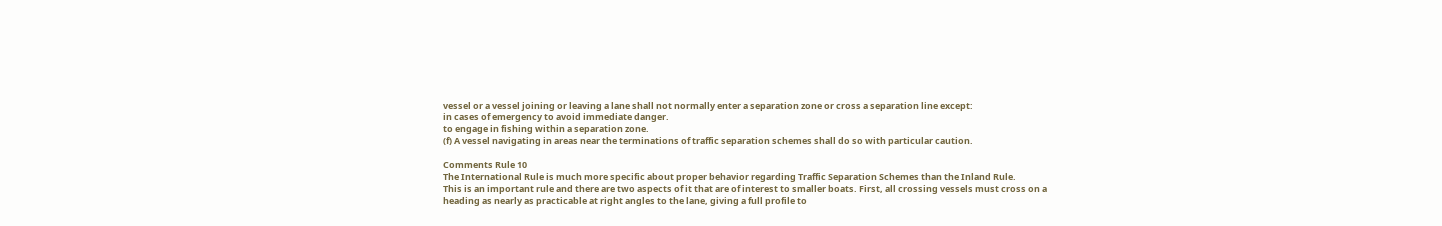vessel or a vessel joining or leaving a lane shall not normally enter a separation zone or cross a separation line except:
in cases of emergency to avoid immediate danger.
to engage in fishing within a separation zone.
(f) A vessel navigating in areas near the terminations of traffic separation schemes shall do so with particular caution.

Comments Rule 10
The International Rule is much more specific about proper behavior regarding Traffic Separation Schemes than the Inland Rule.
This is an important rule and there are two aspects of it that are of interest to smaller boats. First, all crossing vessels must cross on a heading as nearly as practicable at right angles to the lane, giving a full profile to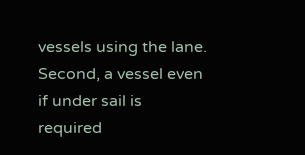vessels using the lane.
Second, a vessel even if under sail is required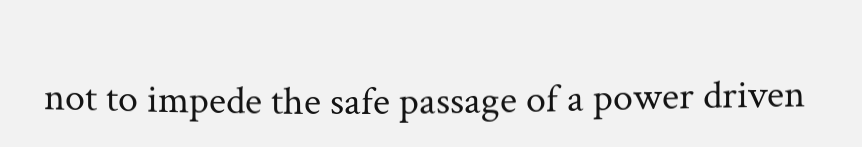not to impede the safe passage of a power driven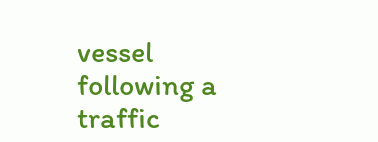vessel following a traffic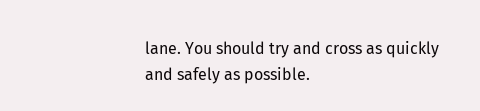lane. You should try and cross as quickly and safely as possible.